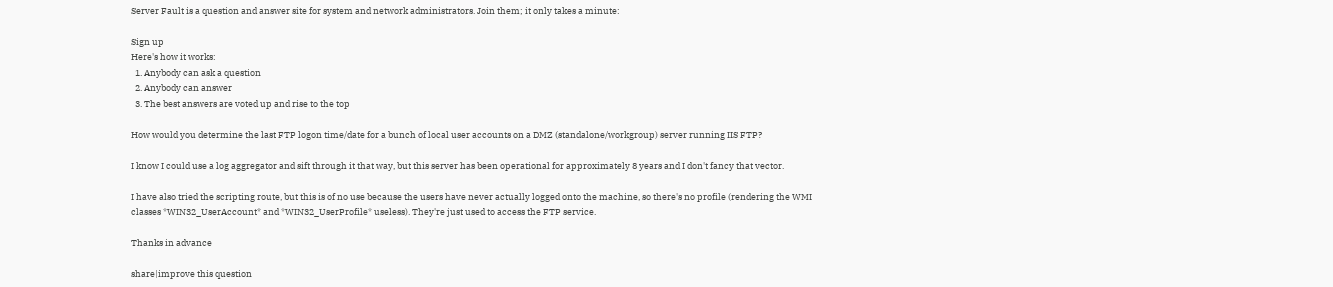Server Fault is a question and answer site for system and network administrators. Join them; it only takes a minute:

Sign up
Here's how it works:
  1. Anybody can ask a question
  2. Anybody can answer
  3. The best answers are voted up and rise to the top

How would you determine the last FTP logon time/date for a bunch of local user accounts on a DMZ (standalone/workgroup) server running IIS FTP?

I know I could use a log aggregator and sift through it that way, but this server has been operational for approximately 8 years and I don't fancy that vector.

I have also tried the scripting route, but this is of no use because the users have never actually logged onto the machine, so there's no profile (rendering the WMI classes *WIN32_UserAccount* and *WIN32_UserProfile* useless). They're just used to access the FTP service.

Thanks in advance

share|improve this question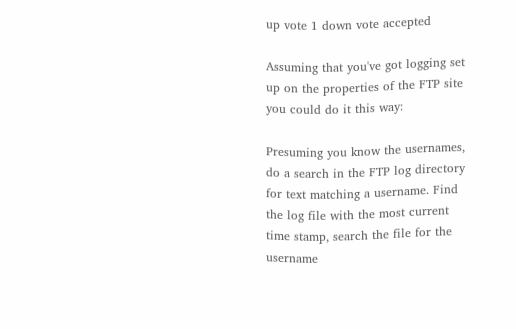up vote 1 down vote accepted

Assuming that you've got logging set up on the properties of the FTP site you could do it this way:

Presuming you know the usernames, do a search in the FTP log directory for text matching a username. Find the log file with the most current time stamp, search the file for the username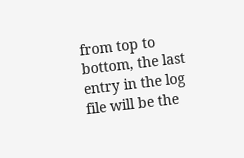from top to bottom, the last entry in the log file will be the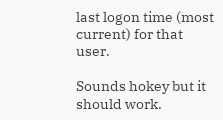last logon time (most current) for that user.

Sounds hokey but it should work.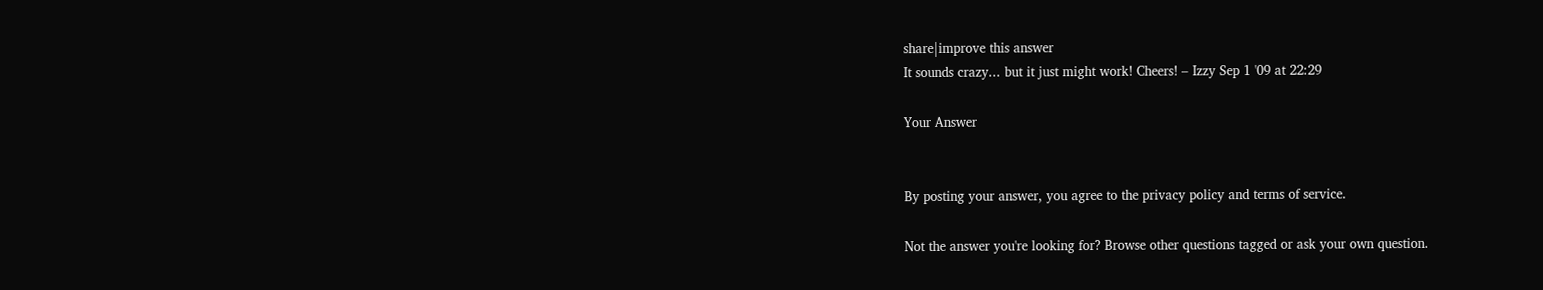share|improve this answer
It sounds crazy... but it just might work! Cheers! – Izzy Sep 1 '09 at 22:29

Your Answer


By posting your answer, you agree to the privacy policy and terms of service.

Not the answer you're looking for? Browse other questions tagged or ask your own question.